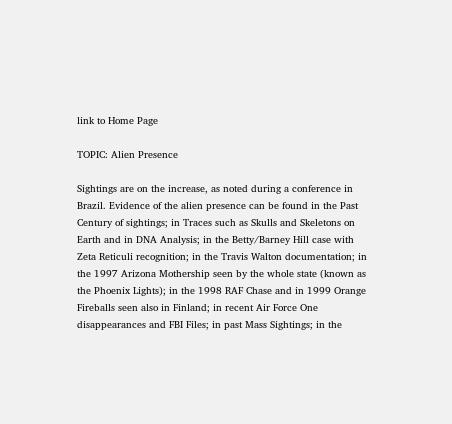link to Home Page

TOPIC: Alien Presence

Sightings are on the increase, as noted during a conference in Brazil. Evidence of the alien presence can be found in the Past Century of sightings; in Traces such as Skulls and Skeletons on Earth and in DNA Analysis; in the Betty/Barney Hill case with Zeta Reticuli recognition; in the Travis Walton documentation; in the 1997 Arizona Mothership seen by the whole state (known as the Phoenix Lights); in the 1998 RAF Chase and in 1999 Orange Fireballs seen also in Finland; in recent Air Force One disappearances and FBI Files; in past Mass Sightings; in the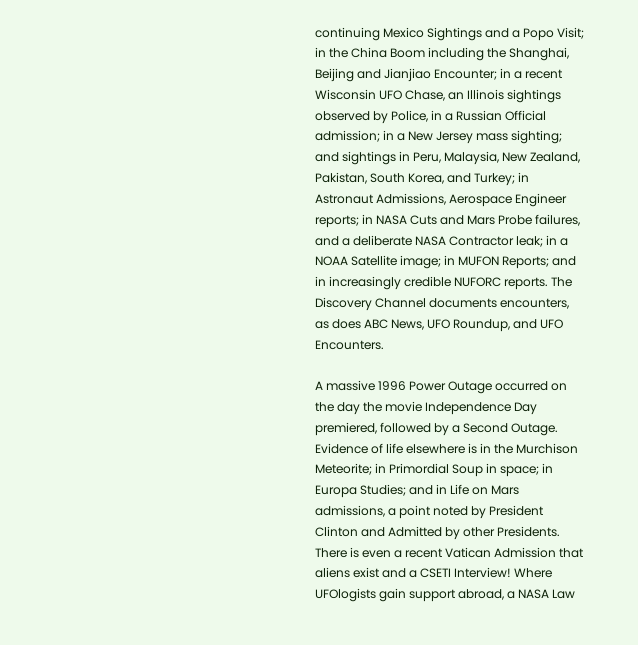continuing Mexico Sightings and a Popo Visit; in the China Boom including the Shanghai, Beijing and Jianjiao Encounter; in a recent Wisconsin UFO Chase, an Illinois sightings observed by Police, in a Russian Official admission; in a New Jersey mass sighting; and sightings in Peru, Malaysia, New Zealand, Pakistan, South Korea, and Turkey; in Astronaut Admissions, Aerospace Engineer reports; in NASA Cuts and Mars Probe failures, and a deliberate NASA Contractor leak; in a NOAA Satellite image; in MUFON Reports; and in increasingly credible NUFORC reports. The Discovery Channel documents encounters, as does ABC News, UFO Roundup, and UFO Encounters.

A massive 1996 Power Outage occurred on the day the movie Independence Day premiered, followed by a Second Outage. Evidence of life elsewhere is in the Murchison Meteorite; in Primordial Soup in space; in Europa Studies; and in Life on Mars admissions, a point noted by President Clinton and Admitted by other Presidents. There is even a recent Vatican Admission that aliens exist and a CSETI Interview! Where UFOlogists gain support abroad, a NASA Law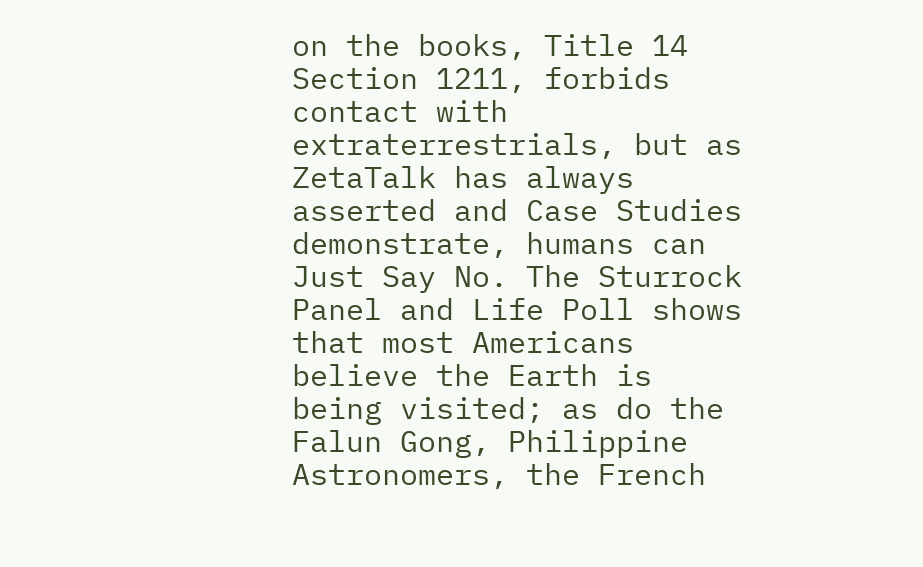on the books, Title 14 Section 1211, forbids contact with extraterrestrials, but as ZetaTalk has always asserted and Case Studies demonstrate, humans can Just Say No. The Sturrock Panel and Life Poll shows that most Americans believe the Earth is being visited; as do the Falun Gong, Philippine Astronomers, the French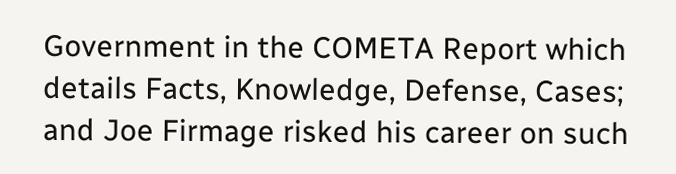Government in the COMETA Report which details Facts, Knowledge, Defense, Cases; and Joe Firmage risked his career on such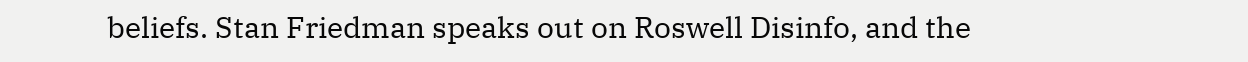beliefs. Stan Friedman speaks out on Roswell Disinfo, and the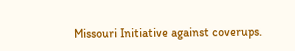Missouri Initiative against coverups.